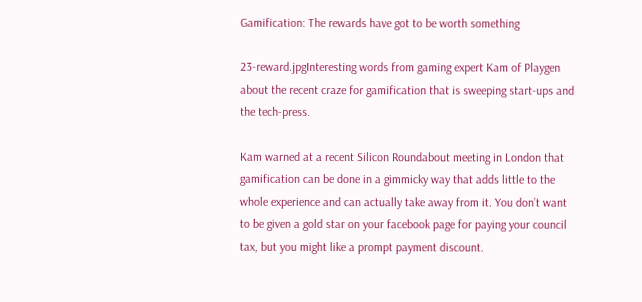Gamification: The rewards have got to be worth something

23-reward.jpgInteresting words from gaming expert Kam of Playgen about the recent craze for gamification that is sweeping start-ups and the tech-press.

Kam warned at a recent Silicon Roundabout meeting in London that gamification can be done in a gimmicky way that adds little to the whole experience and can actually take away from it. You don’t want to be given a gold star on your facebook page for paying your council tax, but you might like a prompt payment discount.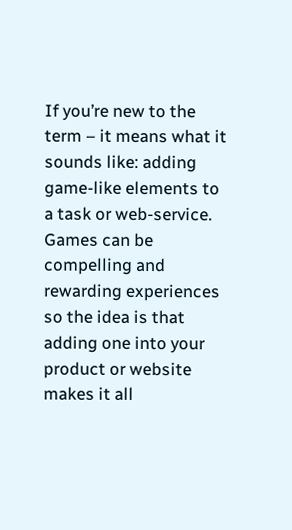If you’re new to the term – it means what it sounds like: adding game-like elements to a task or web-service. Games can be compelling and rewarding experiences so the idea is that adding one into your product or website makes it all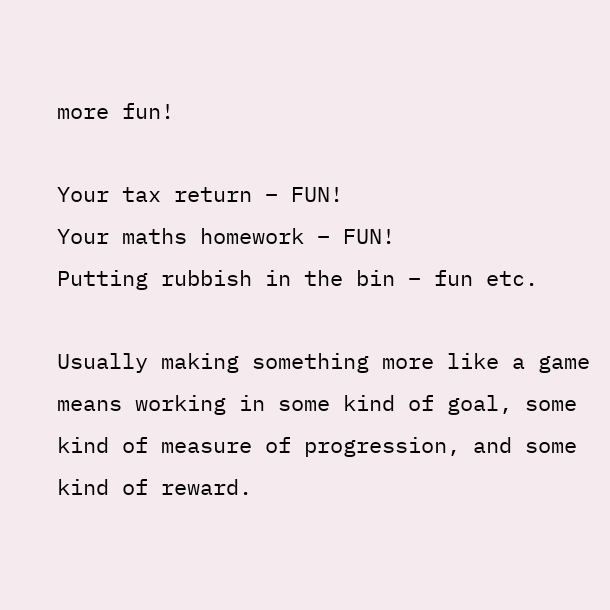more fun!

Your tax return – FUN!
Your maths homework – FUN!
Putting rubbish in the bin – fun etc.

Usually making something more like a game means working in some kind of goal, some kind of measure of progression, and some kind of reward.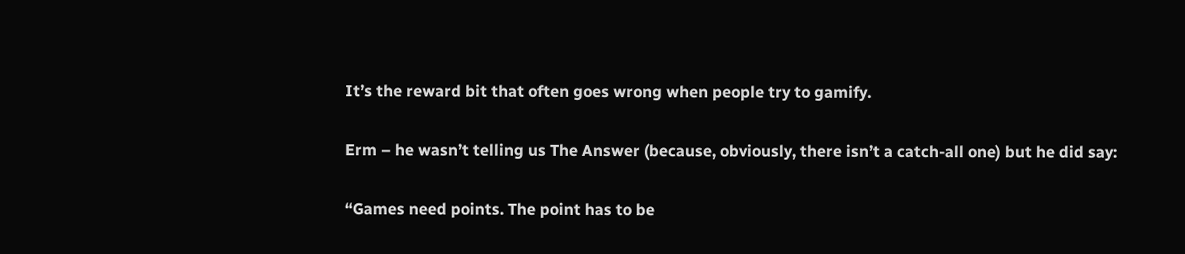It’s the reward bit that often goes wrong when people try to gamify.

Erm – he wasn’t telling us The Answer (because, obviously, there isn’t a catch-all one) but he did say:

“Games need points. The point has to be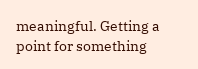meaningful. Getting a point for something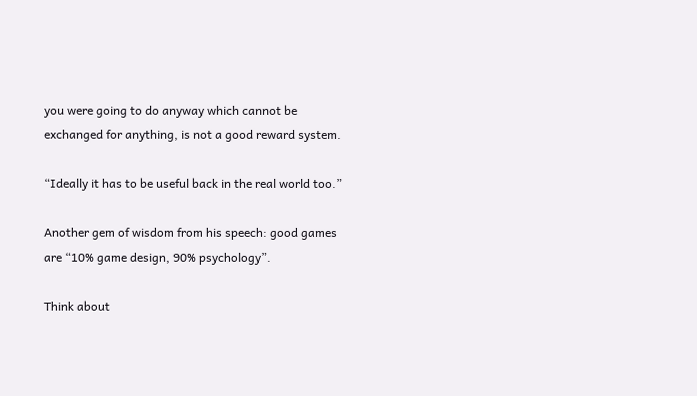you were going to do anyway which cannot be exchanged for anything, is not a good reward system.

“Ideally it has to be useful back in the real world too.”

Another gem of wisdom from his speech: good games are “10% game design, 90% psychology”.

Think about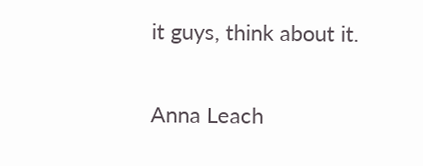it guys, think about it.

Anna Leach